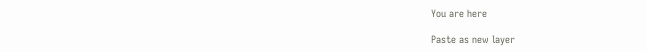You are here

Paste as new layer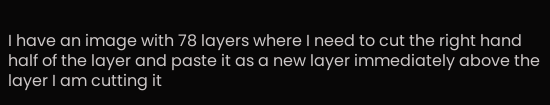I have an image with 78 layers where I need to cut the right hand half of the layer and paste it as a new layer immediately above the layer I am cutting it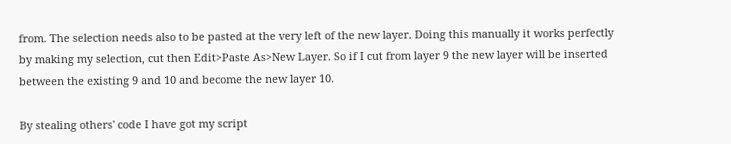from. The selection needs also to be pasted at the very left of the new layer. Doing this manually it works perfectly by making my selection, cut then Edit>Paste As>New Layer. So if I cut from layer 9 the new layer will be inserted between the existing 9 and 10 and become the new layer 10.

By stealing others' code I have got my script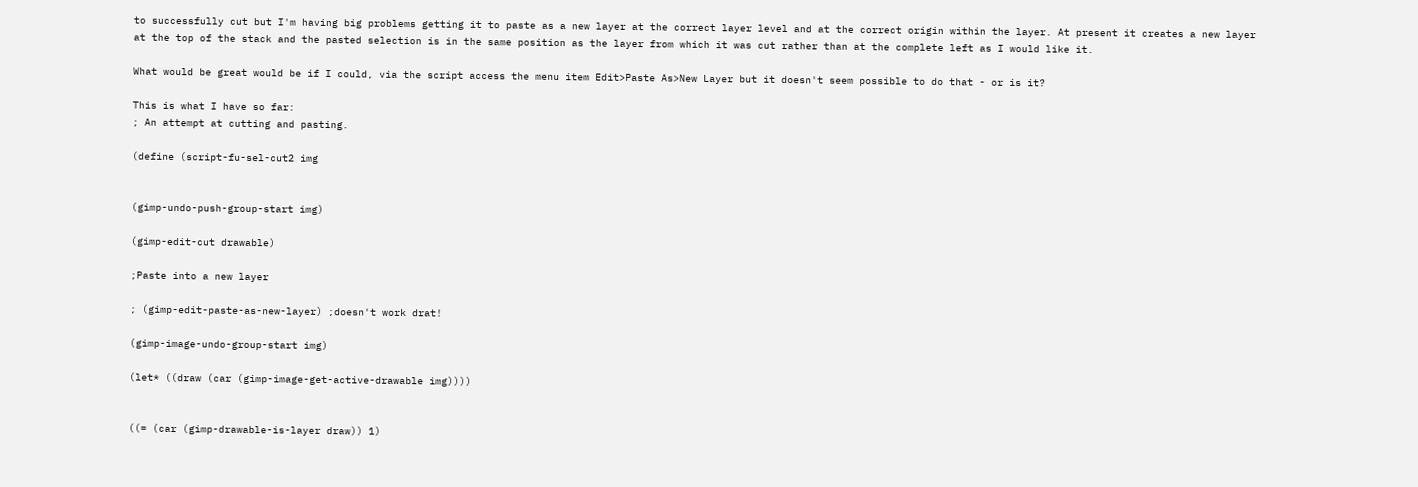to successfully cut but I'm having big problems getting it to paste as a new layer at the correct layer level and at the correct origin within the layer. At present it creates a new layer at the top of the stack and the pasted selection is in the same position as the layer from which it was cut rather than at the complete left as I would like it.

What would be great would be if I could, via the script access the menu item Edit>Paste As>New Layer but it doesn't seem possible to do that - or is it?

This is what I have so far:
; An attempt at cutting and pasting.

(define (script-fu-sel-cut2 img


(gimp-undo-push-group-start img)

(gimp-edit-cut drawable)

;Paste into a new layer

; (gimp-edit-paste-as-new-layer) ;doesn't work drat!

(gimp-image-undo-group-start img)

(let* ((draw (car (gimp-image-get-active-drawable img))))


((= (car (gimp-drawable-is-layer draw)) 1)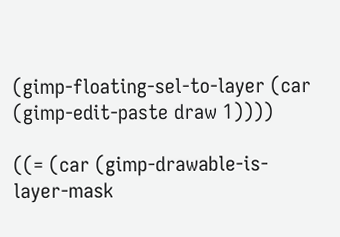(gimp-floating-sel-to-layer (car (gimp-edit-paste draw 1))))

((= (car (gimp-drawable-is-layer-mask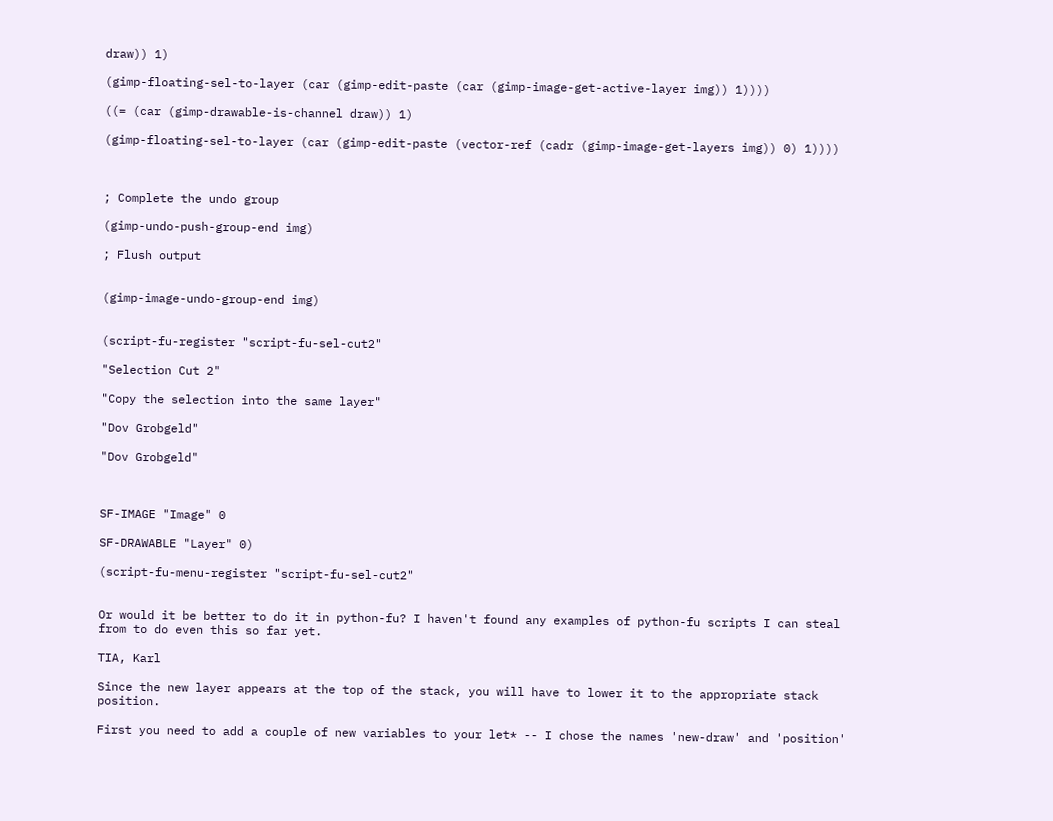draw)) 1)

(gimp-floating-sel-to-layer (car (gimp-edit-paste (car (gimp-image-get-active-layer img)) 1))))

((= (car (gimp-drawable-is-channel draw)) 1)

(gimp-floating-sel-to-layer (car (gimp-edit-paste (vector-ref (cadr (gimp-image-get-layers img)) 0) 1))))



; Complete the undo group

(gimp-undo-push-group-end img)

; Flush output


(gimp-image-undo-group-end img)


(script-fu-register "script-fu-sel-cut2"

"Selection Cut 2"

"Copy the selection into the same layer"

"Dov Grobgeld"

"Dov Grobgeld"



SF-IMAGE "Image" 0

SF-DRAWABLE "Layer" 0)

(script-fu-menu-register "script-fu-sel-cut2"


Or would it be better to do it in python-fu? I haven't found any examples of python-fu scripts I can steal from to do even this so far yet.

TIA, Karl

Since the new layer appears at the top of the stack, you will have to lower it to the appropriate stack position.

First you need to add a couple of new variables to your let* -- I chose the names 'new-draw' and 'position'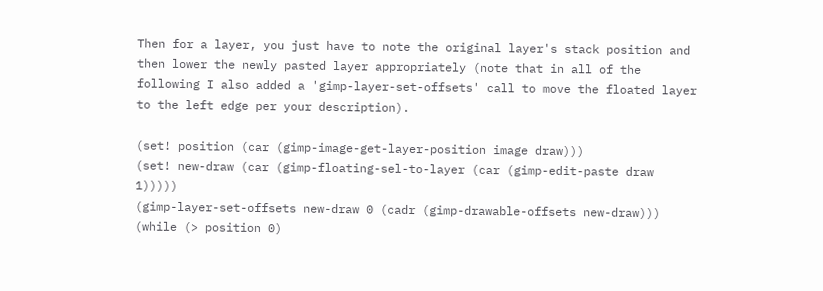Then for a layer, you just have to note the original layer's stack position and then lower the newly pasted layer appropriately (note that in all of the following I also added a 'gimp-layer-set-offsets' call to move the floated layer to the left edge per your description).

(set! position (car (gimp-image-get-layer-position image draw)))
(set! new-draw (car (gimp-floating-sel-to-layer (car (gimp-edit-paste draw 1)))))
(gimp-layer-set-offsets new-draw 0 (cadr (gimp-drawable-offsets new-draw)))
(while (> position 0)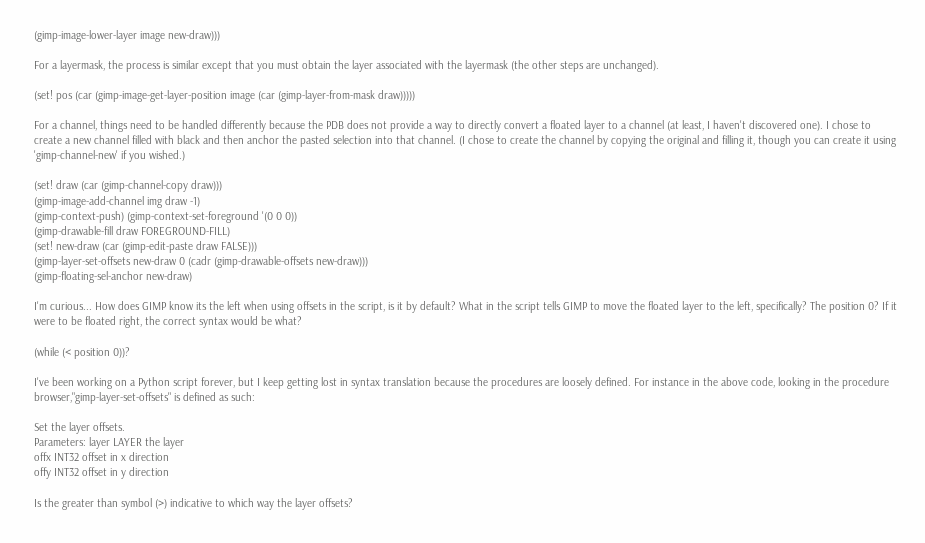(gimp-image-lower-layer image new-draw)))

For a layermask, the process is similar except that you must obtain the layer associated with the layermask (the other steps are unchanged).

(set! pos (car (gimp-image-get-layer-position image (car (gimp-layer-from-mask draw)))))

For a channel, things need to be handled differently because the PDB does not provide a way to directly convert a floated layer to a channel (at least, I haven't discovered one). I chose to create a new channel filled with black and then anchor the pasted selection into that channel. (I chose to create the channel by copying the original and filling it, though you can create it using 'gimp-channel-new' if you wished.)

(set! draw (car (gimp-channel-copy draw)))
(gimp-image-add-channel img draw -1)
(gimp-context-push) (gimp-context-set-foreground '(0 0 0))
(gimp-drawable-fill draw FOREGROUND-FILL)
(set! new-draw (car (gimp-edit-paste draw FALSE)))
(gimp-layer-set-offsets new-draw 0 (cadr (gimp-drawable-offsets new-draw)))
(gimp-floating-sel-anchor new-draw)

I'm curious... How does GIMP know its the left when using offsets in the script, is it by default? What in the script tells GIMP to move the floated layer to the left, specifically? The position 0? If it were to be floated right, the correct syntax would be what?

(while (< position 0))?

I've been working on a Python script forever, but I keep getting lost in syntax translation because the procedures are loosely defined. For instance in the above code, looking in the procedure browser,"gimp-layer-set-offsets" is defined as such:

Set the layer offsets.
Parameters: layer LAYER the layer
offx INT32 offset in x direction
offy INT32 offset in y direction

Is the greater than symbol (>) indicative to which way the layer offsets?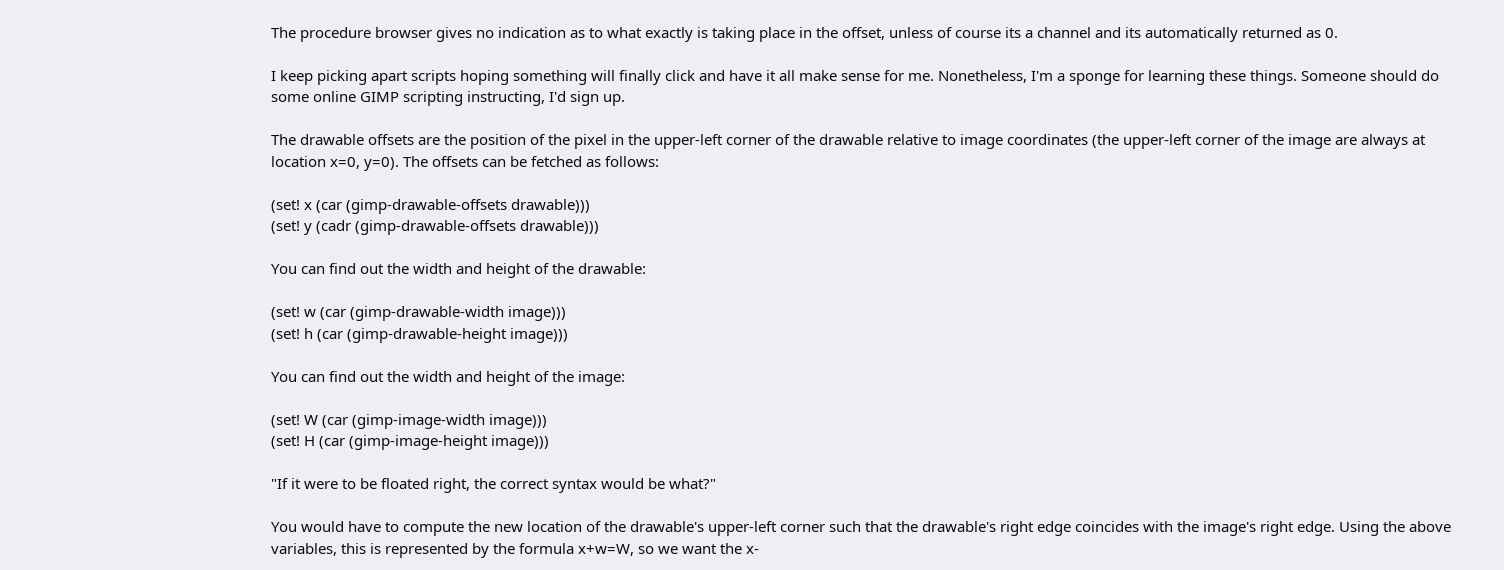The procedure browser gives no indication as to what exactly is taking place in the offset, unless of course its a channel and its automatically returned as 0.

I keep picking apart scripts hoping something will finally click and have it all make sense for me. Nonetheless, I'm a sponge for learning these things. Someone should do some online GIMP scripting instructing, I'd sign up.

The drawable offsets are the position of the pixel in the upper-left corner of the drawable relative to image coordinates (the upper-left corner of the image are always at location x=0, y=0). The offsets can be fetched as follows:

(set! x (car (gimp-drawable-offsets drawable)))
(set! y (cadr (gimp-drawable-offsets drawable)))

You can find out the width and height of the drawable:

(set! w (car (gimp-drawable-width image)))
(set! h (car (gimp-drawable-height image)))

You can find out the width and height of the image:

(set! W (car (gimp-image-width image)))
(set! H (car (gimp-image-height image)))

"If it were to be floated right, the correct syntax would be what?"

You would have to compute the new location of the drawable's upper-left corner such that the drawable's right edge coincides with the image's right edge. Using the above variables, this is represented by the formula x+w=W, so we want the x-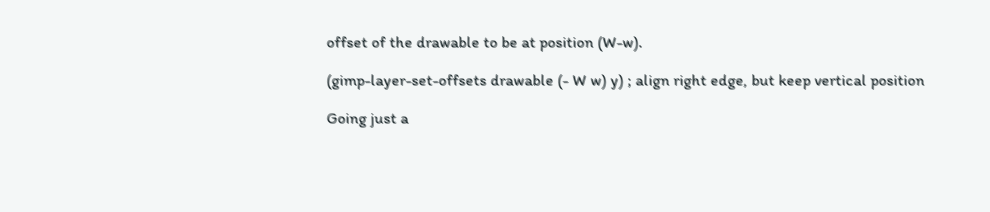offset of the drawable to be at position (W-w).

(gimp-layer-set-offsets drawable (- W w) y) ; align right edge, but keep vertical position

Going just a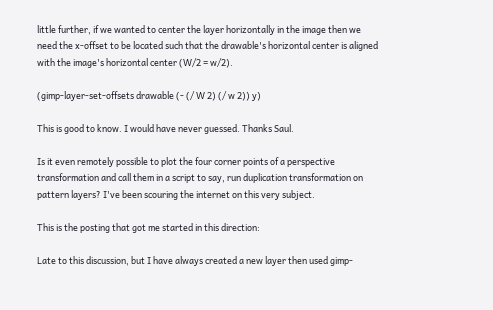little further, if we wanted to center the layer horizontally in the image then we need the x-offset to be located such that the drawable's horizontal center is aligned with the image's horizontal center (W/2 = w/2).

(gimp-layer-set-offsets drawable (- (/ W 2) (/ w 2)) y)

This is good to know. I would have never guessed. Thanks Saul.

Is it even remotely possible to plot the four corner points of a perspective transformation and call them in a script to say, run duplication transformation on pattern layers? I've been scouring the internet on this very subject.

This is the posting that got me started in this direction:

Late to this discussion, but I have always created a new layer then used gimp-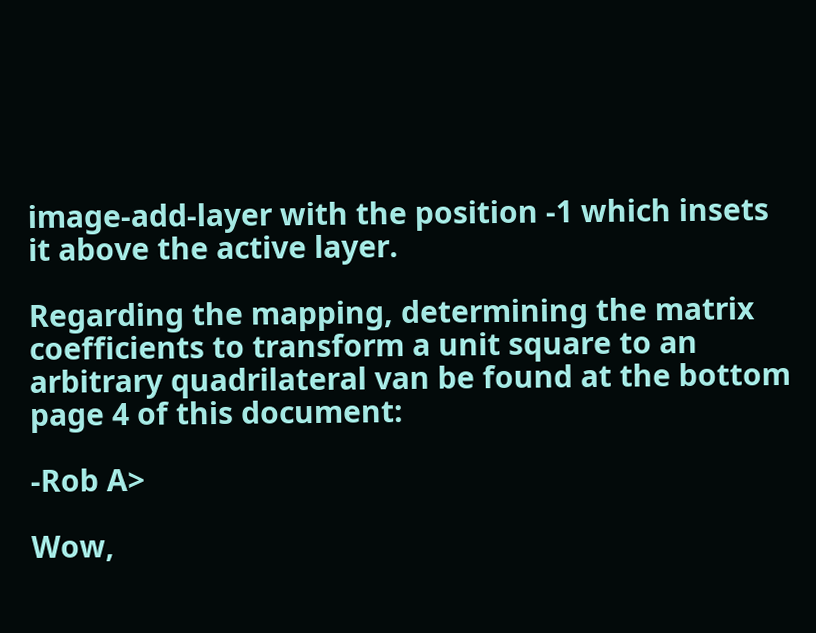image-add-layer with the position -1 which insets it above the active layer.

Regarding the mapping, determining the matrix coefficients to transform a unit square to an arbitrary quadrilateral van be found at the bottom page 4 of this document:

-Rob A>

Wow,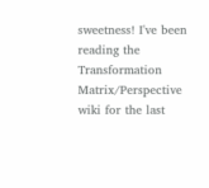sweetness! I've been reading the Transformation Matrix/Perspective wiki for the last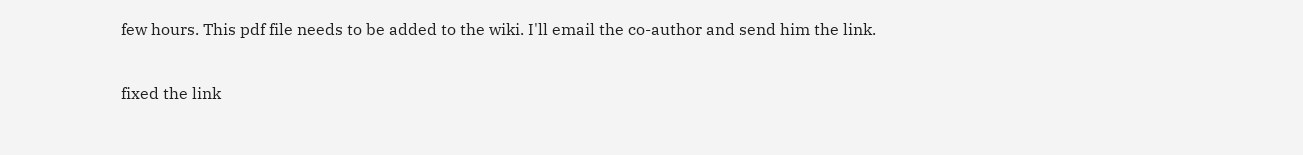few hours. This pdf file needs to be added to the wiki. I'll email the co-author and send him the link.

fixed the link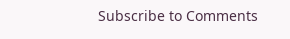Subscribe to Comments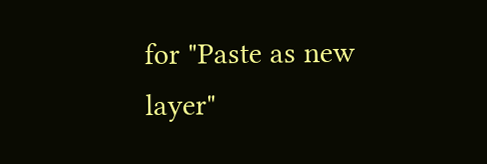for "Paste as new layer"